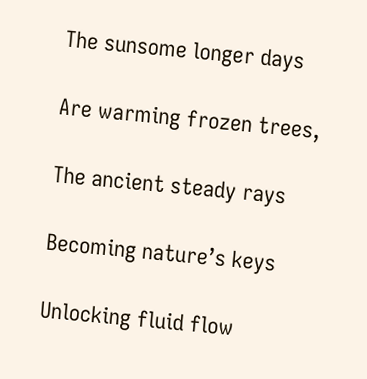The sunsome longer days

Are warming frozen trees,

The ancient steady rays

Becoming nature’s keys

Unlocking fluid flow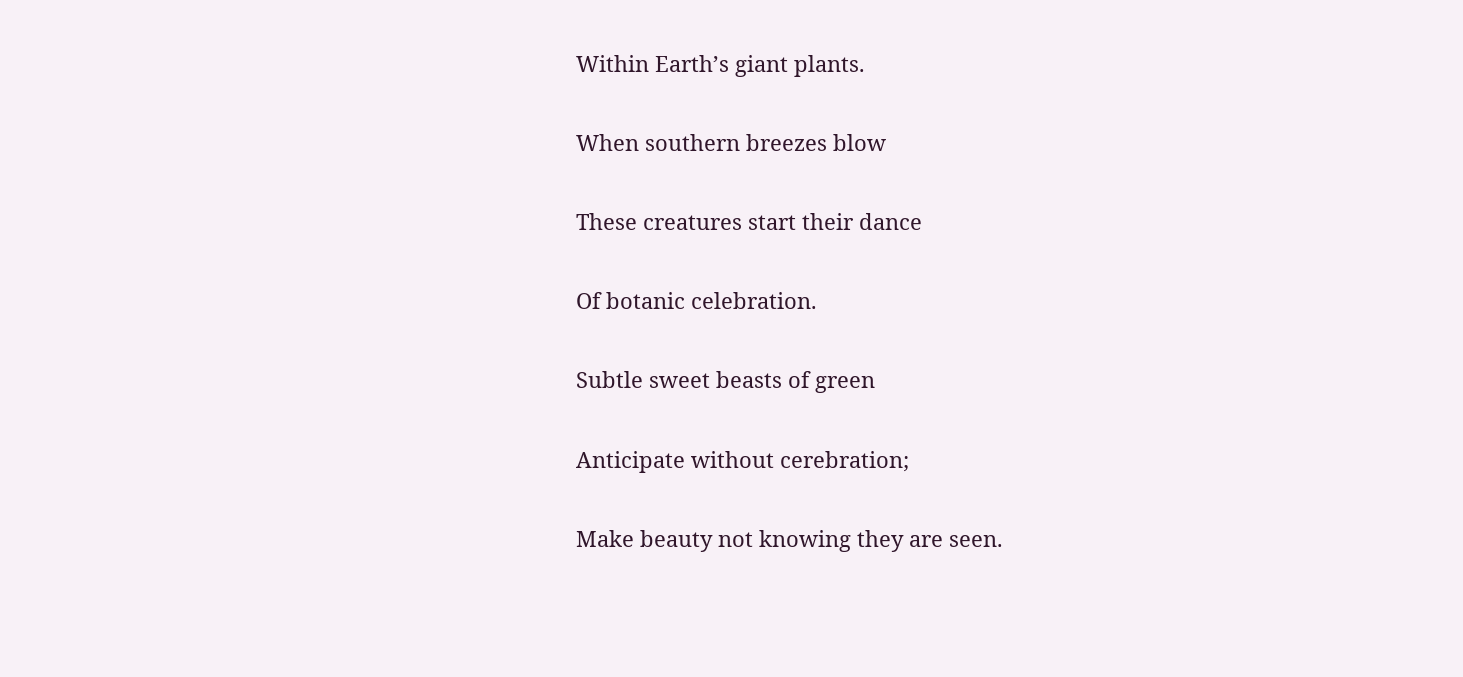Within Earth’s giant plants.

When southern breezes blow

These creatures start their dance

Of botanic celebration.

Subtle sweet beasts of green

Anticipate without cerebration;

Make beauty not knowing they are seen.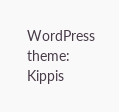WordPress theme: Kippis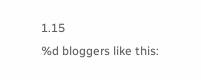1.15
%d bloggers like this: